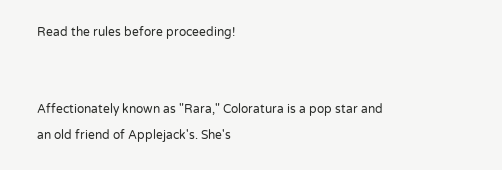Read the rules before proceeding!


Affectionately known as "Rara," Coloratura is a pop star and an old friend of Applejack's. She's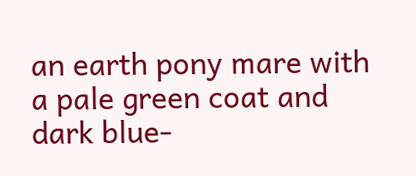an earth pony mare with a pale green coat and dark blue-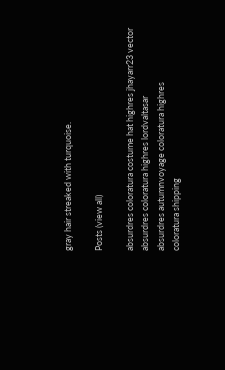gray hair streaked with turquoise.

Posts (view all)

absurdres coloratura costume hat highres jhayarr23 vector
absurdres coloratura highres lordvaltasar
absurdres autumnvoyage coloratura highres
coloratura shipping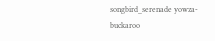songbird_serenade yowza-buckaroo